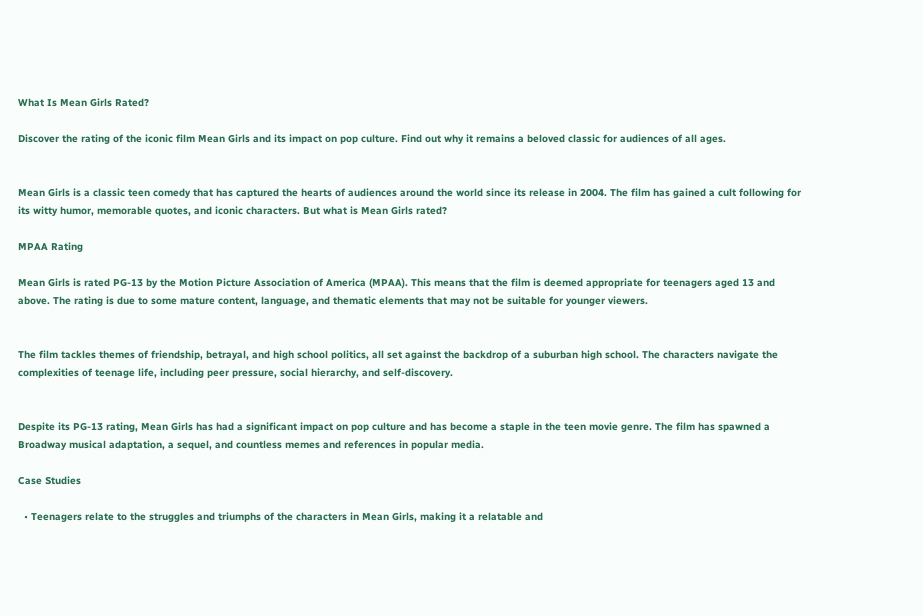What Is Mean Girls Rated?

Discover the rating of the iconic film Mean Girls and its impact on pop culture. Find out why it remains a beloved classic for audiences of all ages.


Mean Girls is a classic teen comedy that has captured the hearts of audiences around the world since its release in 2004. The film has gained a cult following for its witty humor, memorable quotes, and iconic characters. But what is Mean Girls rated?

MPAA Rating

Mean Girls is rated PG-13 by the Motion Picture Association of America (MPAA). This means that the film is deemed appropriate for teenagers aged 13 and above. The rating is due to some mature content, language, and thematic elements that may not be suitable for younger viewers.


The film tackles themes of friendship, betrayal, and high school politics, all set against the backdrop of a suburban high school. The characters navigate the complexities of teenage life, including peer pressure, social hierarchy, and self-discovery.


Despite its PG-13 rating, Mean Girls has had a significant impact on pop culture and has become a staple in the teen movie genre. The film has spawned a Broadway musical adaptation, a sequel, and countless memes and references in popular media.

Case Studies

  • Teenagers relate to the struggles and triumphs of the characters in Mean Girls, making it a relatable and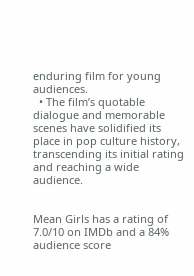enduring film for young audiences.
  • The film’s quotable dialogue and memorable scenes have solidified its place in pop culture history, transcending its initial rating and reaching a wide audience.


Mean Girls has a rating of 7.0/10 on IMDb and a 84% audience score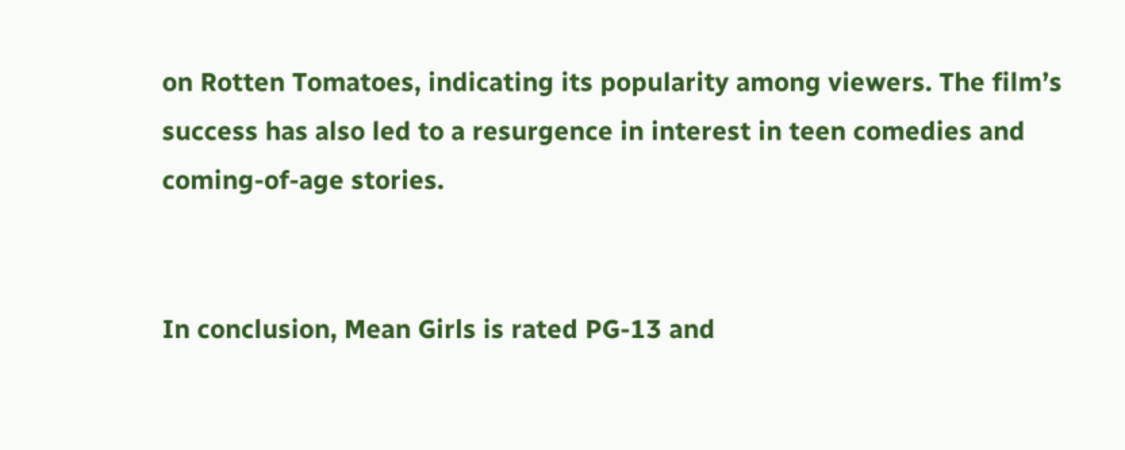on Rotten Tomatoes, indicating its popularity among viewers. The film’s success has also led to a resurgence in interest in teen comedies and coming-of-age stories.


In conclusion, Mean Girls is rated PG-13 and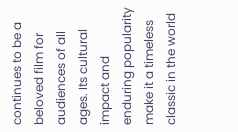continues to be a beloved film for audiences of all ages. Its cultural impact and enduring popularity make it a timeless classic in the world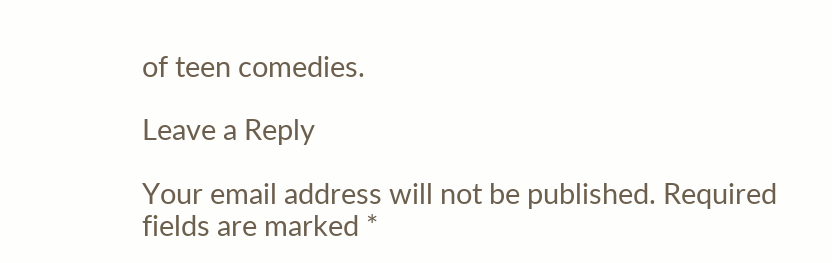of teen comedies.

Leave a Reply

Your email address will not be published. Required fields are marked *